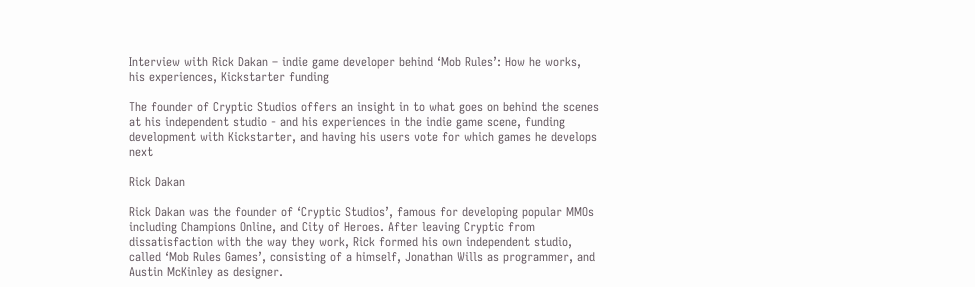Interview with Rick Dakan – indie game developer behind ‘Mob Rules’: How he works, his experiences, Kickstarter funding

The founder of Cryptic Studios offers an insight in to what goes on behind the scenes at his independent studio - and his experiences in the indie game scene, funding development with Kickstarter, and having his users vote for which games he develops next

Rick Dakan

Rick Dakan was the founder of ‘Cryptic Studios’, famous for developing popular MMOs including Champions Online, and City of Heroes. After leaving Cryptic from dissatisfaction with the way they work, Rick formed his own independent studio, called ‘Mob Rules Games’, consisting of a himself, Jonathan Wills as programmer, and Austin McKinley as designer.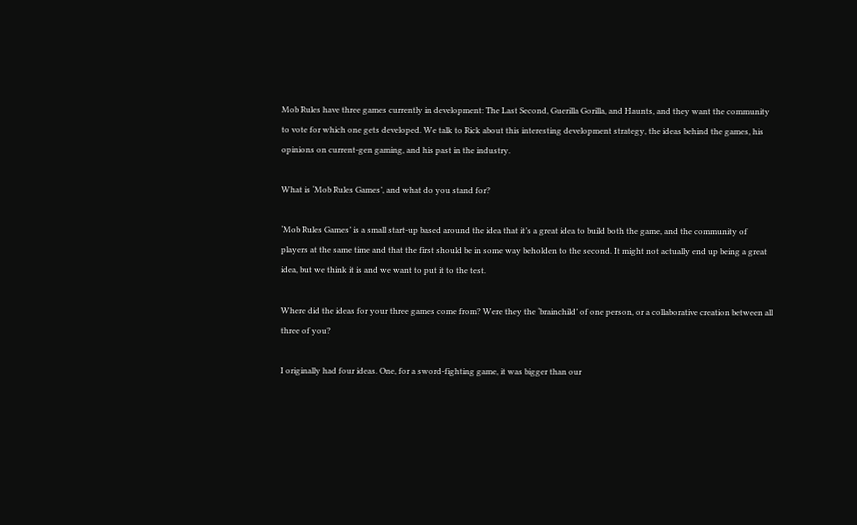Mob Rules have three games currently in development: The Last Second, Guerilla Gorilla, and Haunts, and they want the community to vote for which one gets developed. We talk to Rick about this interesting development strategy, the ideas behind the games, his opinions on current-gen gaming, and his past in the industry.

What is ‘Mob Rules Games’, and what do you stand for?

‘Mob Rules Games’ is a small start-up based around the idea that it’s a great idea to build both the game, and the community of players at the same time and that the first should be in some way beholden to the second. It might not actually end up being a great idea, but we think it is and we want to put it to the test.

Where did the ideas for your three games come from? Were they the ‘brainchild’ of one person, or a collaborative creation between all three of you?

I originally had four ideas. One, for a sword-fighting game, it was bigger than our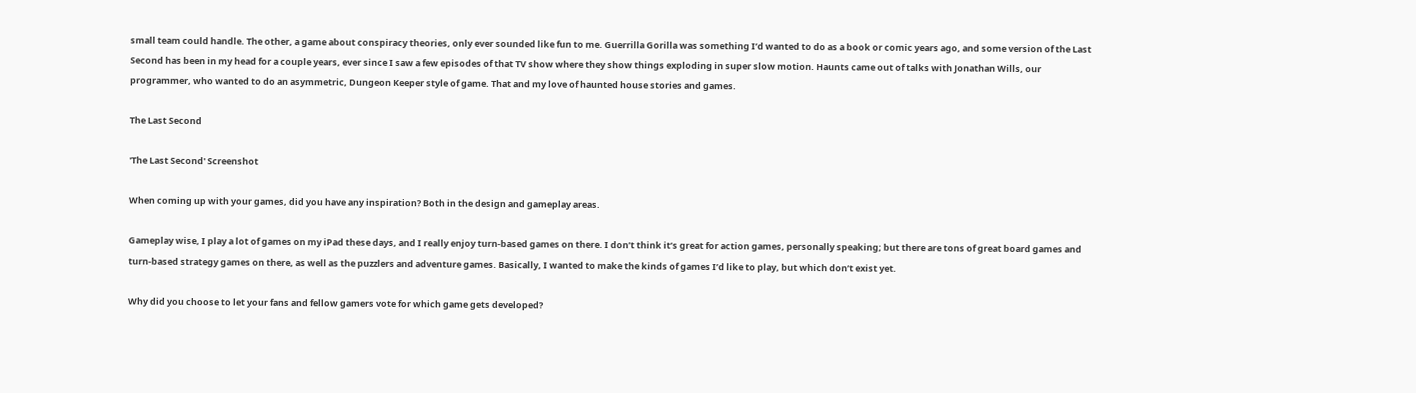small team could handle. The other, a game about conspiracy theories, only ever sounded like fun to me. Guerrilla Gorilla was something I’d wanted to do as a book or comic years ago, and some version of the Last Second has been in my head for a couple years, ever since I saw a few episodes of that TV show where they show things exploding in super slow motion. Haunts came out of talks with Jonathan Wills, our programmer, who wanted to do an asymmetric, Dungeon Keeper style of game. That and my love of haunted house stories and games.

The Last Second

'The Last Second' Screenshot

When coming up with your games, did you have any inspiration? Both in the design and gameplay areas.

Gameplay wise, I play a lot of games on my iPad these days, and I really enjoy turn-based games on there. I don’t think it’s great for action games, personally speaking; but there are tons of great board games and turn-based strategy games on there, as well as the puzzlers and adventure games. Basically, I wanted to make the kinds of games I’d like to play, but which don’t exist yet.

Why did you choose to let your fans and fellow gamers vote for which game gets developed?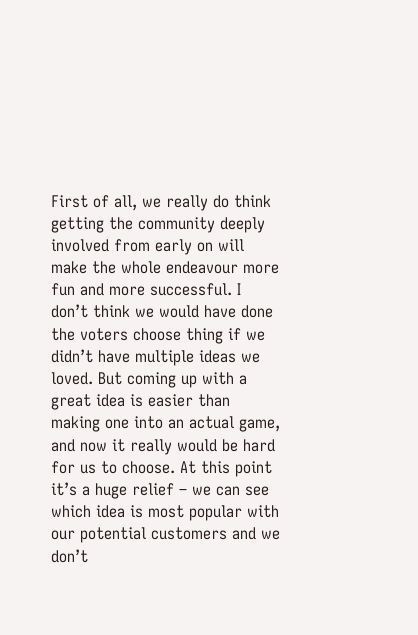First of all, we really do think getting the community deeply involved from early on will make the whole endeavour more fun and more successful. I don’t think we would have done the voters choose thing if we didn’t have multiple ideas we loved. But coming up with a great idea is easier than making one into an actual game, and now it really would be hard for us to choose. At this point it’s a huge relief – we can see which idea is most popular with our potential customers and we don’t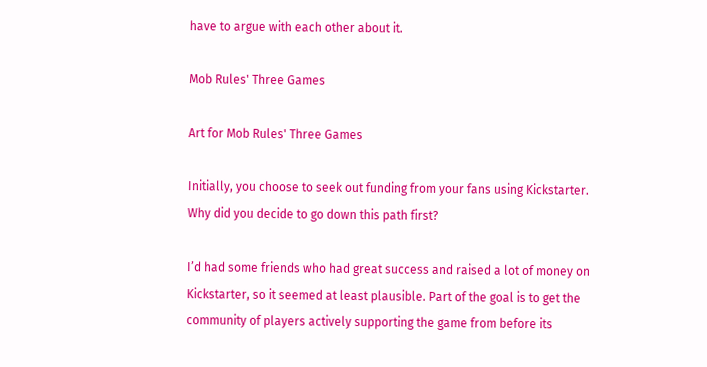have to argue with each other about it.

Mob Rules' Three Games

Art for Mob Rules' Three Games

Initially, you choose to seek out funding from your fans using Kickstarter. Why did you decide to go down this path first?

I’d had some friends who had great success and raised a lot of money on Kickstarter, so it seemed at least plausible. Part of the goal is to get the community of players actively supporting the game from before its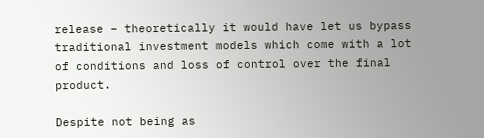release – theoretically it would have let us bypass traditional investment models which come with a lot of conditions and loss of control over the final product.

Despite not being as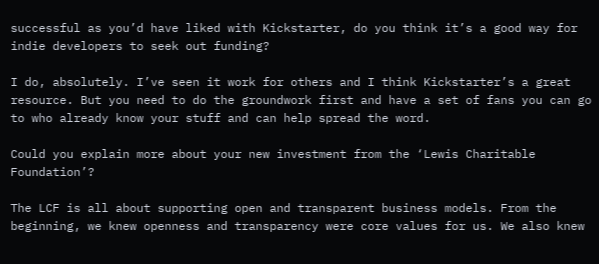successful as you’d have liked with Kickstarter, do you think it’s a good way for indie developers to seek out funding?

I do, absolutely. I’ve seen it work for others and I think Kickstarter’s a great resource. But you need to do the groundwork first and have a set of fans you can go to who already know your stuff and can help spread the word.

Could you explain more about your new investment from the ‘Lewis Charitable Foundation’?

The LCF is all about supporting open and transparent business models. From the beginning, we knew openness and transparency were core values for us. We also knew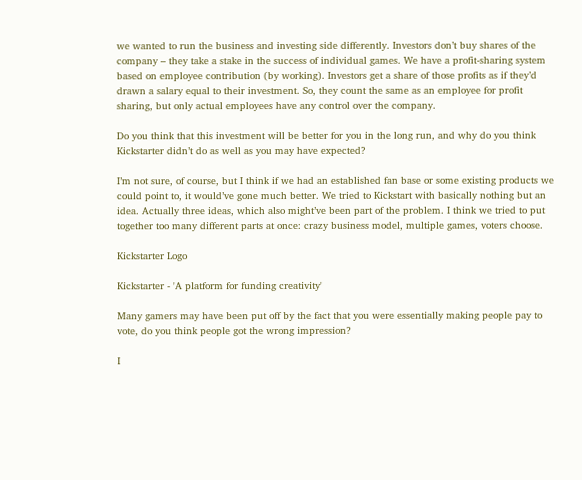we wanted to run the business and investing side differently. Investors don’t buy shares of the company – they take a stake in the success of individual games. We have a profit-sharing system based on employee contribution (by working). Investors get a share of those profits as if they’d drawn a salary equal to their investment. So, they count the same as an employee for profit sharing, but only actual employees have any control over the company.

Do you think that this investment will be better for you in the long run, and why do you think Kickstarter didn’t do as well as you may have expected?

I’m not sure, of course, but I think if we had an established fan base or some existing products we could point to, it would’ve gone much better. We tried to Kickstart with basically nothing but an idea. Actually three ideas, which also might’ve been part of the problem. I think we tried to put together too many different parts at once: crazy business model, multiple games, voters choose.

Kickstarter Logo

Kickstarter - 'A platform for funding creativity'

Many gamers may have been put off by the fact that you were essentially making people pay to vote, do you think people got the wrong impression?

I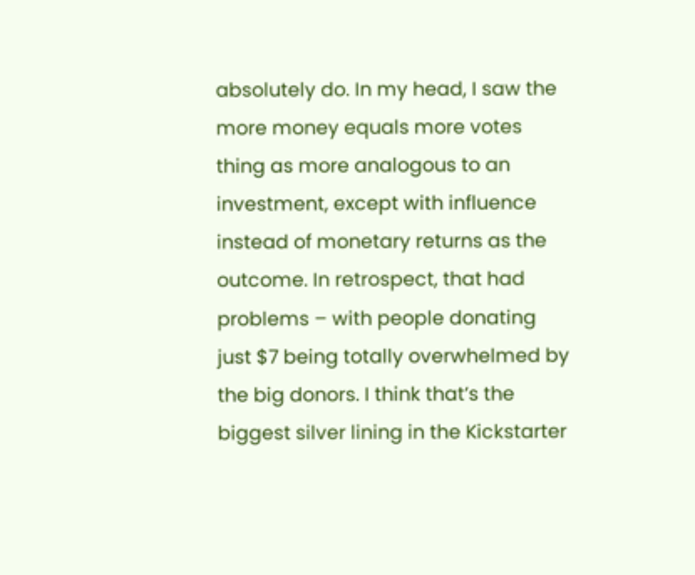absolutely do. In my head, I saw the more money equals more votes thing as more analogous to an investment, except with influence instead of monetary returns as the outcome. In retrospect, that had problems – with people donating just $7 being totally overwhelmed by the big donors. I think that’s the biggest silver lining in the Kickstarter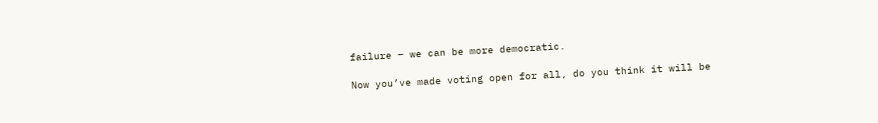failure – we can be more democratic.

Now you’ve made voting open for all, do you think it will be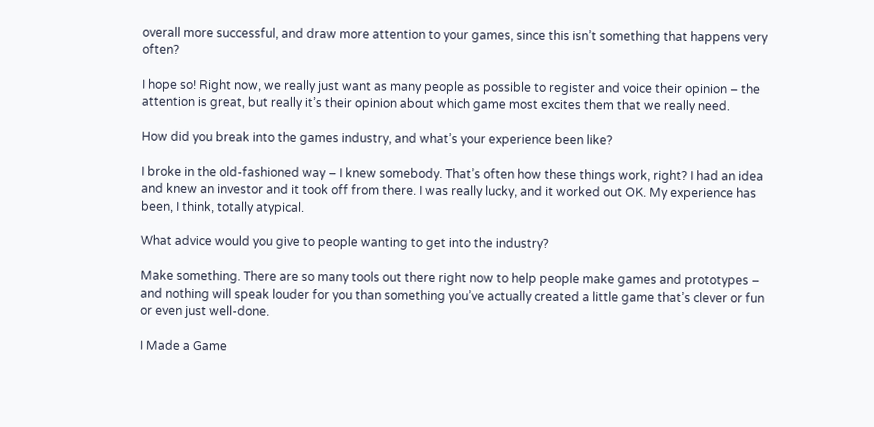overall more successful, and draw more attention to your games, since this isn’t something that happens very often?

I hope so! Right now, we really just want as many people as possible to register and voice their opinion – the attention is great, but really it’s their opinion about which game most excites them that we really need.

How did you break into the games industry, and what’s your experience been like?

I broke in the old-fashioned way – I knew somebody. That’s often how these things work, right? I had an idea and knew an investor and it took off from there. I was really lucky, and it worked out OK. My experience has been, I think, totally atypical.

What advice would you give to people wanting to get into the industry?

Make something. There are so many tools out there right now to help people make games and prototypes – and nothing will speak louder for you than something you’ve actually created a little game that’s clever or fun or even just well-done.

I Made a Game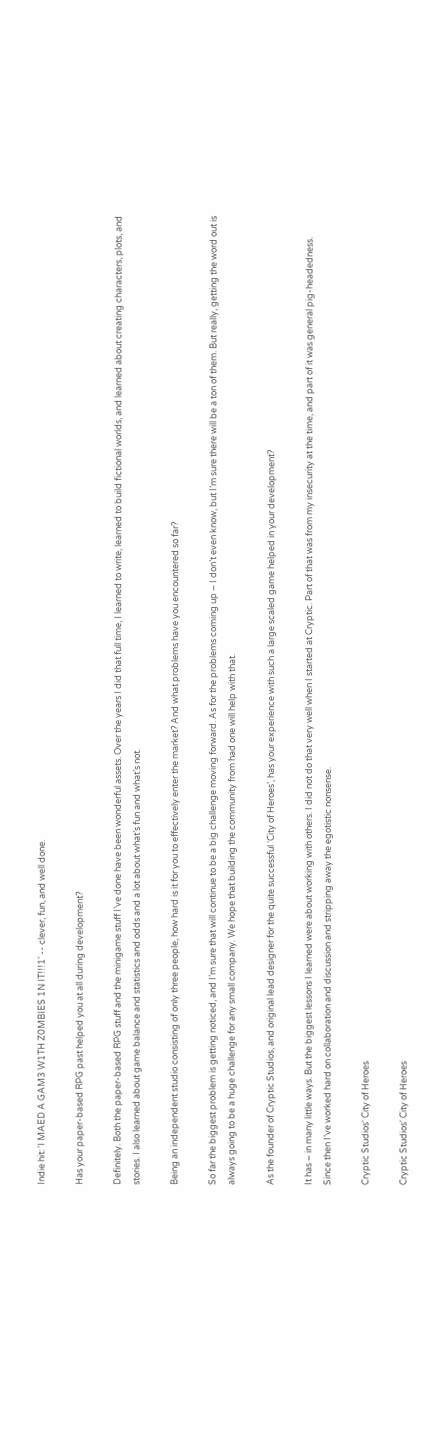Indie hit: 'I MAED A GAM3 W1TH Z0MBIES 1N IT!!!1' -- clever, fun, and well done.

Has your paper-based RPG past helped you at all during development?

Definitely. Both the paper-based RPG stuff and the minigame stuff I’ve done have been wonderful assets. Over the years I did that full time, I learned to write, learned to build fictional worlds, and learned about creating characters, plots, and stories. I also learned about game balance and statistics and odds and a lot about what’s fun and what’s not.

Being an independent studio consisting of only three people, how hard is it for you to effectively enter the market? And what problems have you encountered so far?

So far the biggest problem is getting noticed, and I’m sure that will continue to be a big challenge moving forward. As for the problems coming up – I don’t even know, but I’m sure there will be a ton of them. But really, getting the word out is always going to be a huge challenge for any small company. We hope that building the community from had one will help with that.

As the founder of Cryptic Studios, and original lead designer for the quite successful ‘City of Heroes’, has your experience with such a large scaled game helped in your development?

It has – in many little ways. But the biggest lessons I learned were about working with others. I did not do that very well when I started at Cryptic. Part of that was from my insecurity at the time, and part of it was general pig-headedness. Since then I’ve worked hard on collaboration and discussion and stripping away the egotistic nonsense.

Cryptic Studios' City of Heroes

Cryptic Studios' City of Heroes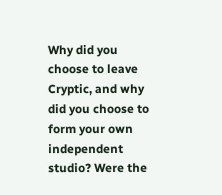Why did you choose to leave Cryptic, and why did you choose to form your own independent studio? Were the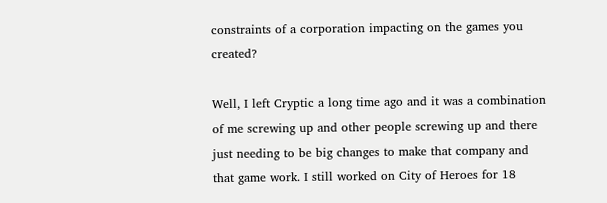constraints of a corporation impacting on the games you created?

Well, I left Cryptic a long time ago and it was a combination of me screwing up and other people screwing up and there just needing to be big changes to make that company and that game work. I still worked on City of Heroes for 18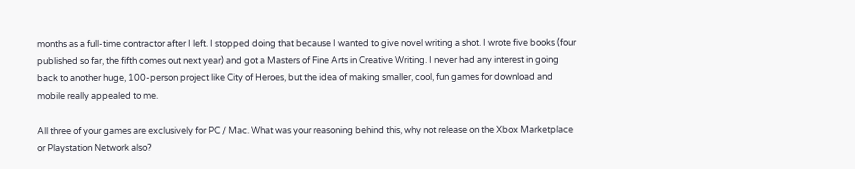months as a full-time contractor after I left. I stopped doing that because I wanted to give novel writing a shot. I wrote five books (four published so far, the fifth comes out next year) and got a Masters of Fine Arts in Creative Writing. I never had any interest in going back to another huge, 100-person project like City of Heroes, but the idea of making smaller, cool, fun games for download and mobile really appealed to me.

All three of your games are exclusively for PC / Mac. What was your reasoning behind this, why not release on the Xbox Marketplace or Playstation Network also?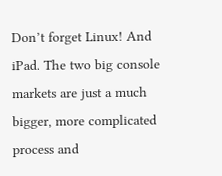Don’t forget Linux! And iPad. The two big console markets are just a much bigger, more complicated process and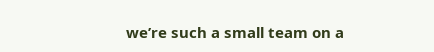we’re such a small team on a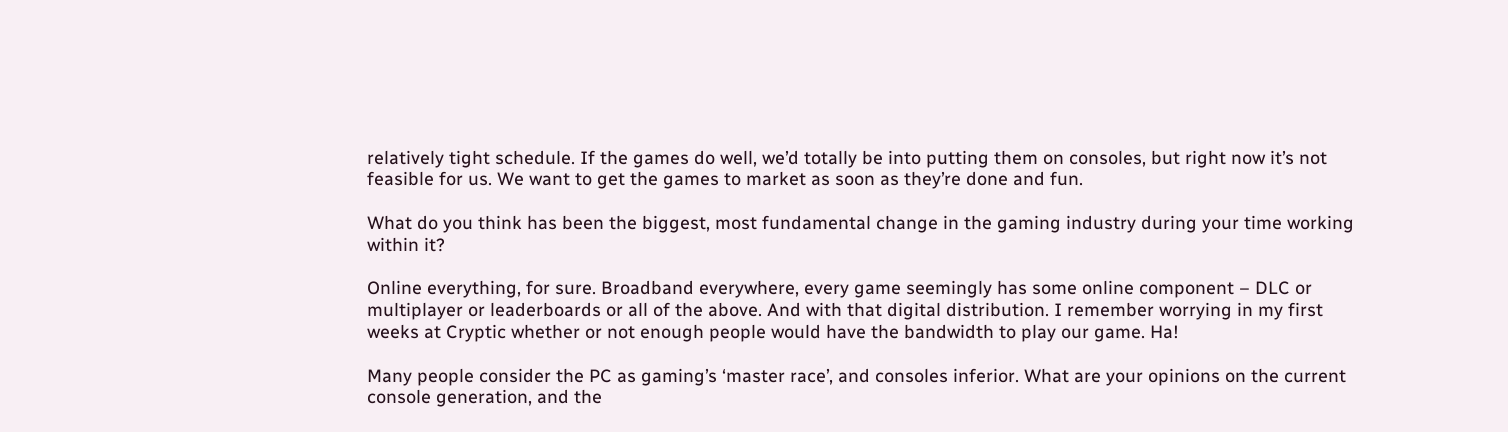relatively tight schedule. If the games do well, we’d totally be into putting them on consoles, but right now it’s not feasible for us. We want to get the games to market as soon as they’re done and fun.

What do you think has been the biggest, most fundamental change in the gaming industry during your time working within it?

Online everything, for sure. Broadband everywhere, every game seemingly has some online component – DLC or multiplayer or leaderboards or all of the above. And with that digital distribution. I remember worrying in my first weeks at Cryptic whether or not enough people would have the bandwidth to play our game. Ha!

Many people consider the PC as gaming’s ‘master race’, and consoles inferior. What are your opinions on the current console generation, and the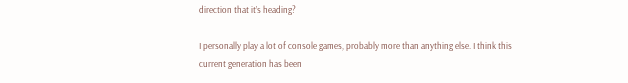direction that it’s heading?

I personally play a lot of console games, probably more than anything else. I think this current generation has been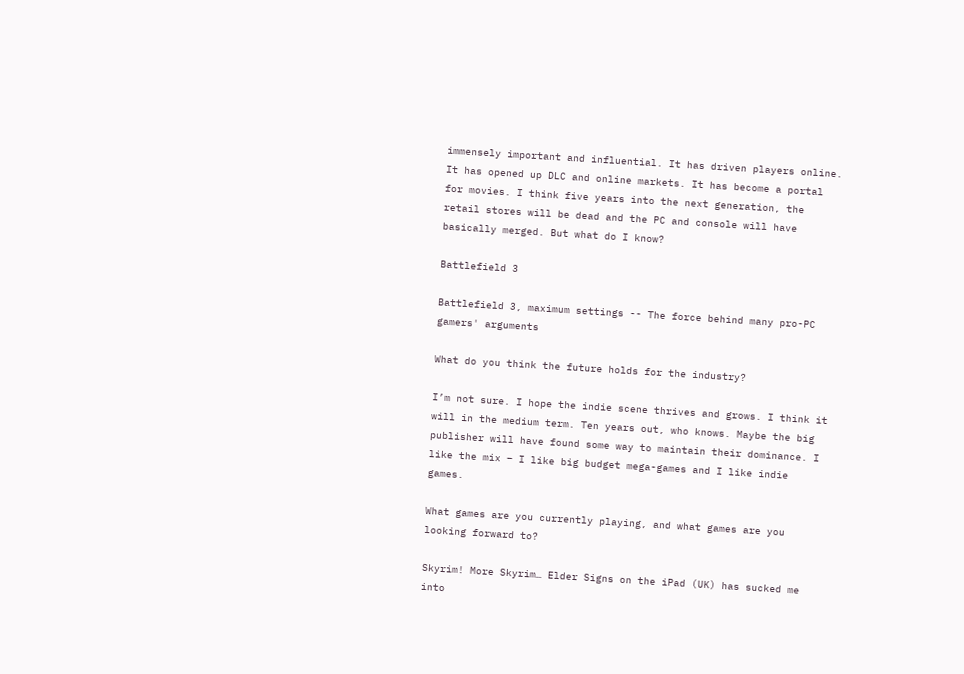immensely important and influential. It has driven players online. It has opened up DLC and online markets. It has become a portal for movies. I think five years into the next generation, the retail stores will be dead and the PC and console will have basically merged. But what do I know?

Battlefield 3

Battlefield 3, maximum settings -- The force behind many pro-PC gamers' arguments

What do you think the future holds for the industry?

I’m not sure. I hope the indie scene thrives and grows. I think it will in the medium term. Ten years out, who knows. Maybe the big publisher will have found some way to maintain their dominance. I like the mix – I like big budget mega-games and I like indie games.

What games are you currently playing, and what games are you looking forward to?

Skyrim! More Skyrim… Elder Signs on the iPad (UK) has sucked me into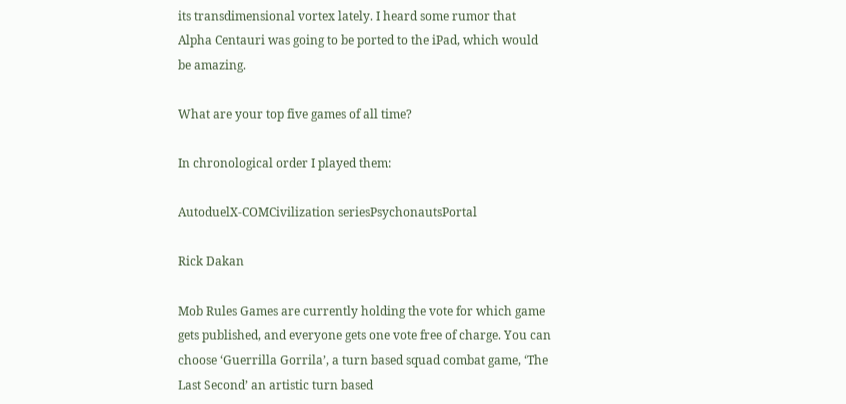its transdimensional vortex lately. I heard some rumor that Alpha Centauri was going to be ported to the iPad, which would be amazing.

What are your top five games of all time?

In chronological order I played them:

AutoduelX-COMCivilization seriesPsychonautsPortal

Rick Dakan

Mob Rules Games are currently holding the vote for which game gets published, and everyone gets one vote free of charge. You can choose ‘Guerrilla Gorrila’, a turn based squad combat game, ‘The Last Second’ an artistic turn based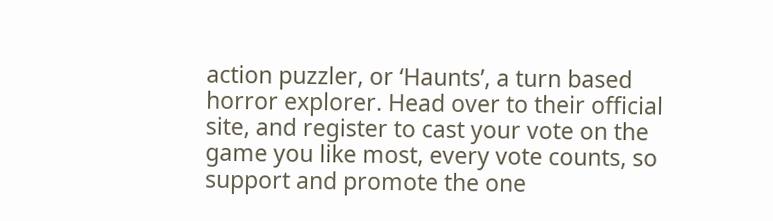action puzzler, or ‘Haunts’, a turn based horror explorer. Head over to their official site, and register to cast your vote on the game you like most, every vote counts, so support and promote the one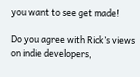you want to see get made!

Do you agree with Rick’s views on indie developers,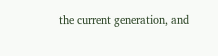the current generation, and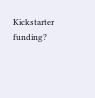Kickstarter funding?